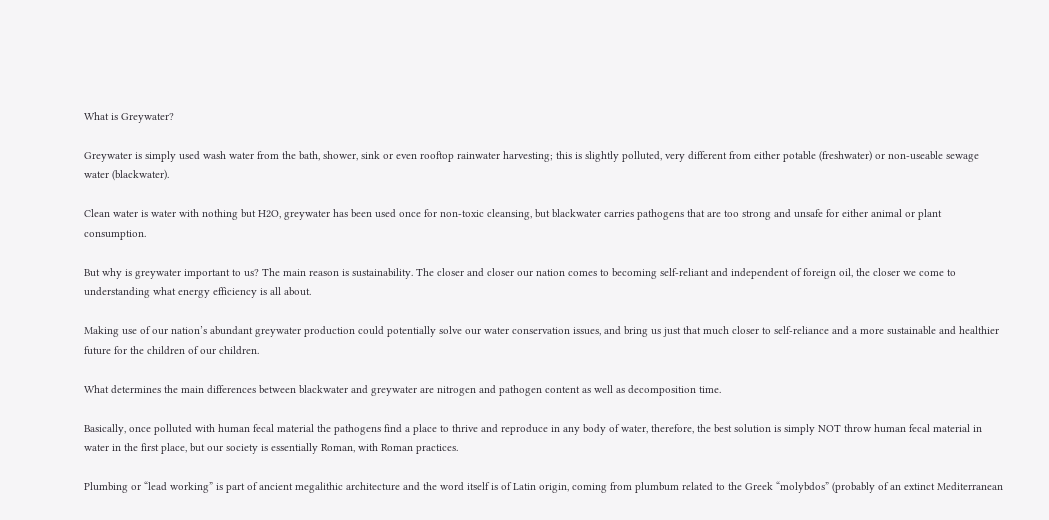What is Greywater?

Greywater is simply used wash water from the bath, shower, sink or even rooftop rainwater harvesting; this is slightly polluted, very different from either potable (freshwater) or non-useable sewage water (blackwater).

Clean water is water with nothing but H2O, greywater has been used once for non-toxic cleansing, but blackwater carries pathogens that are too strong and unsafe for either animal or plant consumption.

But why is greywater important to us? The main reason is sustainability. The closer and closer our nation comes to becoming self-reliant and independent of foreign oil, the closer we come to understanding what energy efficiency is all about.

Making use of our nation’s abundant greywater production could potentially solve our water conservation issues, and bring us just that much closer to self-reliance and a more sustainable and healthier future for the children of our children.

What determines the main differences between blackwater and greywater are nitrogen and pathogen content as well as decomposition time.

Basically, once polluted with human fecal material the pathogens find a place to thrive and reproduce in any body of water, therefore, the best solution is simply NOT throw human fecal material in water in the first place, but our society is essentially Roman, with Roman practices.

Plumbing or “lead working” is part of ancient megalithic architecture and the word itself is of Latin origin, coming from plumbum related to the Greek “molybdos” (probably of an extinct Mediterranean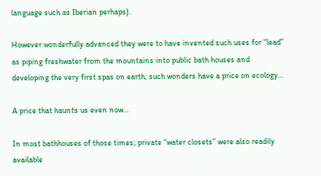language such as Iberian perhaps).

However wonderfully advanced they were to have invented such uses for “lead” as piping freshwater from the mountains into public bath houses and developing the very first spas on earth; such wonders have a price on ecology…

A price that haunts us even now…

In most bathhouses of those times; private “water closets” were also readily available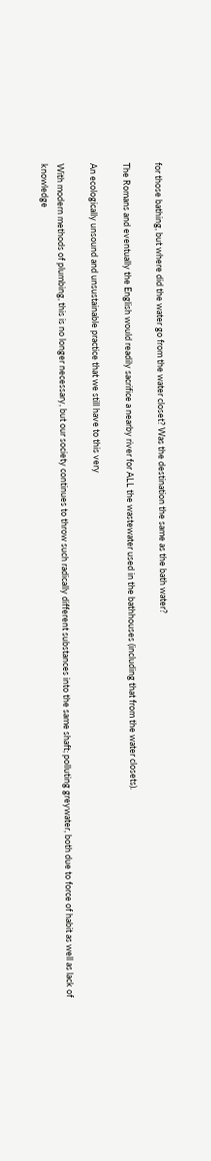for those bathing, but where did the water go from the water closet? Was the destination the same as the bath water?

The Romans and eventually the English would readily sacrifice a nearby river for ALL the wastewater used in the bathhouses (including that from the water closets).

An ecologically unsound and unsustainable practice that we still have to this very

With modern methods of plumbing, this is no longer necessary, but our society continues to throw such radically different substances into the same shaft; polluting greywater, both due to force of habit as well as lack of knowledge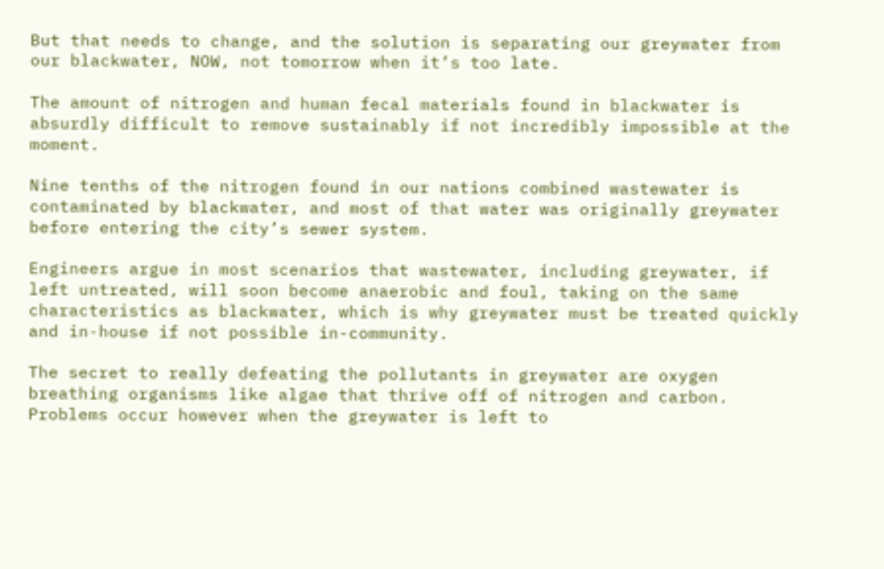But that needs to change, and the solution is separating our greywater from our blackwater, NOW, not tomorrow when it’s too late.

The amount of nitrogen and human fecal materials found in blackwater is absurdly difficult to remove sustainably if not incredibly impossible at the moment.

Nine tenths of the nitrogen found in our nations combined wastewater is contaminated by blackwater, and most of that water was originally greywater before entering the city’s sewer system.

Engineers argue in most scenarios that wastewater, including greywater, if left untreated, will soon become anaerobic and foul, taking on the same characteristics as blackwater, which is why greywater must be treated quickly and in-house if not possible in-community.

The secret to really defeating the pollutants in greywater are oxygen breathing organisms like algae that thrive off of nitrogen and carbon. Problems occur however when the greywater is left to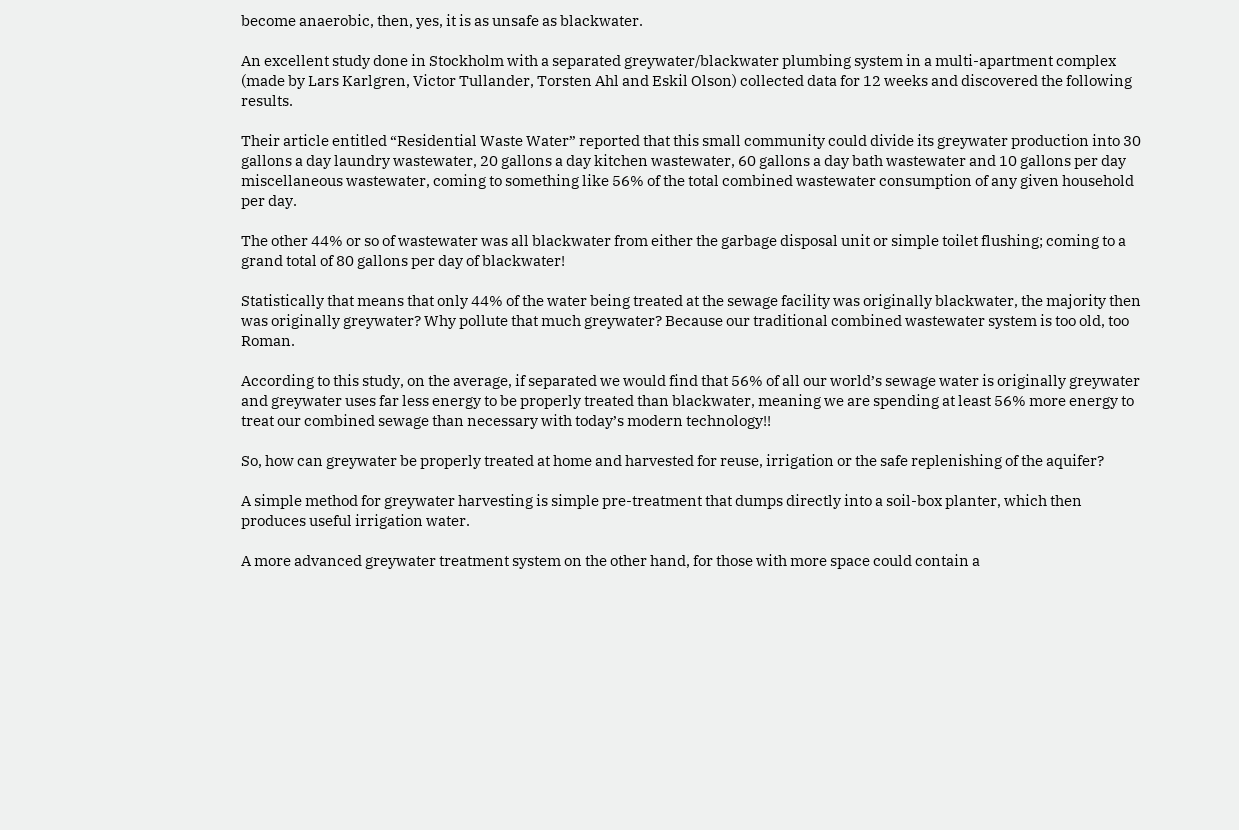become anaerobic, then, yes, it is as unsafe as blackwater.

An excellent study done in Stockholm with a separated greywater/blackwater plumbing system in a multi-apartment complex (made by Lars Karlgren, Victor Tullander, Torsten Ahl and Eskil Olson) collected data for 12 weeks and discovered the following results.

Their article entitled “Residential Waste Water” reported that this small community could divide its greywater production into 30 gallons a day laundry wastewater, 20 gallons a day kitchen wastewater, 60 gallons a day bath wastewater and 10 gallons per day miscellaneous wastewater, coming to something like 56% of the total combined wastewater consumption of any given household per day.

The other 44% or so of wastewater was all blackwater from either the garbage disposal unit or simple toilet flushing; coming to a grand total of 80 gallons per day of blackwater!

Statistically that means that only 44% of the water being treated at the sewage facility was originally blackwater, the majority then was originally greywater? Why pollute that much greywater? Because our traditional combined wastewater system is too old, too Roman.

According to this study, on the average, if separated we would find that 56% of all our world’s sewage water is originally greywater and greywater uses far less energy to be properly treated than blackwater, meaning we are spending at least 56% more energy to treat our combined sewage than necessary with today’s modern technology!!

So, how can greywater be properly treated at home and harvested for reuse, irrigation or the safe replenishing of the aquifer?

A simple method for greywater harvesting is simple pre-treatment that dumps directly into a soil-box planter, which then produces useful irrigation water.

A more advanced greywater treatment system on the other hand, for those with more space could contain a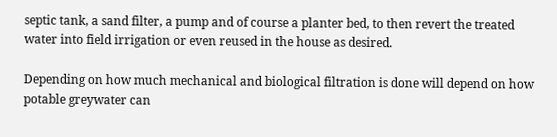septic tank, a sand filter, a pump and of course a planter bed, to then revert the treated water into field irrigation or even reused in the house as desired.

Depending on how much mechanical and biological filtration is done will depend on how potable greywater can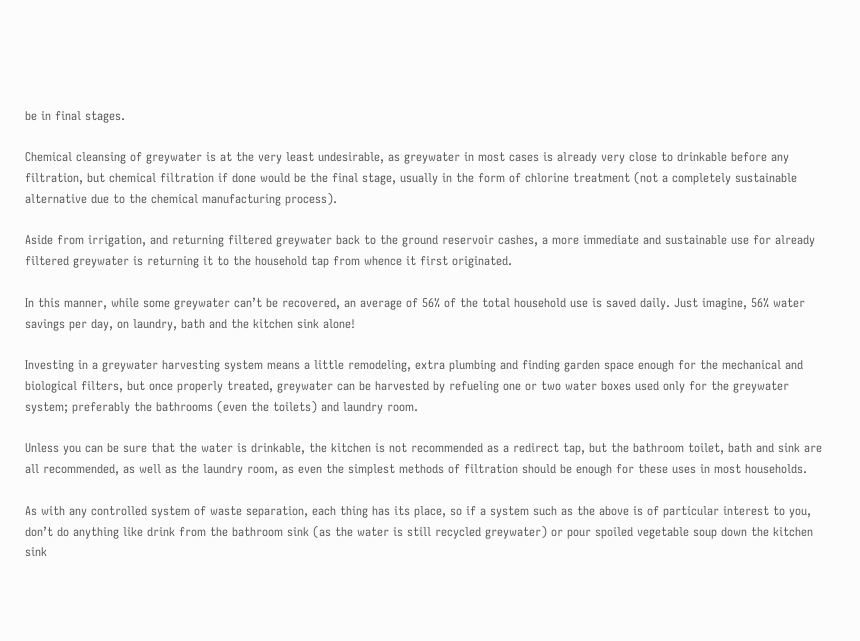be in final stages.

Chemical cleansing of greywater is at the very least undesirable, as greywater in most cases is already very close to drinkable before any filtration, but chemical filtration if done would be the final stage, usually in the form of chlorine treatment (not a completely sustainable alternative due to the chemical manufacturing process).

Aside from irrigation, and returning filtered greywater back to the ground reservoir cashes, a more immediate and sustainable use for already filtered greywater is returning it to the household tap from whence it first originated.

In this manner, while some greywater can’t be recovered, an average of 56% of the total household use is saved daily. Just imagine, 56% water savings per day, on laundry, bath and the kitchen sink alone!

Investing in a greywater harvesting system means a little remodeling, extra plumbing and finding garden space enough for the mechanical and biological filters, but once properly treated, greywater can be harvested by refueling one or two water boxes used only for the greywater system; preferably the bathrooms (even the toilets) and laundry room.

Unless you can be sure that the water is drinkable, the kitchen is not recommended as a redirect tap, but the bathroom toilet, bath and sink are all recommended, as well as the laundry room, as even the simplest methods of filtration should be enough for these uses in most households.

As with any controlled system of waste separation, each thing has its place, so if a system such as the above is of particular interest to you, don’t do anything like drink from the bathroom sink (as the water is still recycled greywater) or pour spoiled vegetable soup down the kitchen sink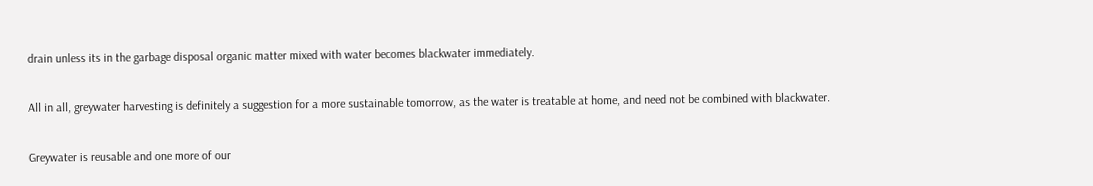drain unless its in the garbage disposal organic matter mixed with water becomes blackwater immediately.

All in all, greywater harvesting is definitely a suggestion for a more sustainable tomorrow, as the water is treatable at home, and need not be combined with blackwater.

Greywater is reusable and one more of our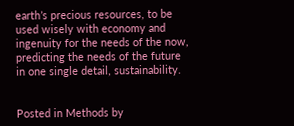earth’s precious resources, to be used wisely with economy and ingenuity for the needs of the now, predicting the needs of the future in one single detail, sustainability.


Posted in Methods by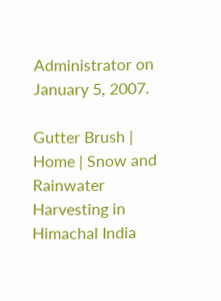Administrator on January 5, 2007.

Gutter Brush | Home | Snow and Rainwater Harvesting in Himachal India